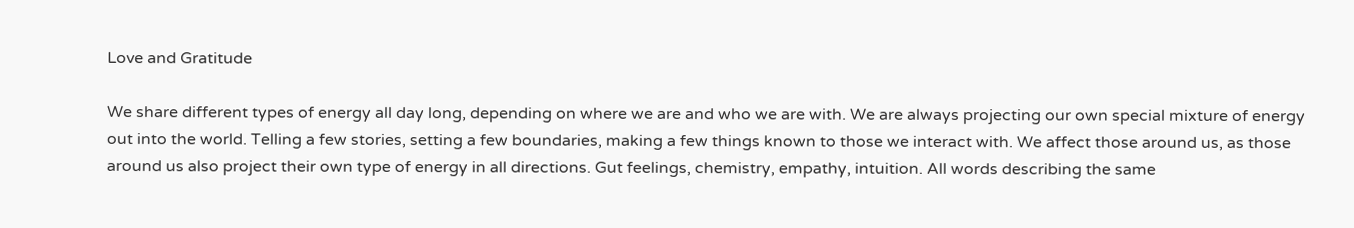Love and Gratitude

We share different types of energy all day long, depending on where we are and who we are with. We are always projecting our own special mixture of energy out into the world. Telling a few stories, setting a few boundaries, making a few things known to those we interact with. We affect those around us, as those around us also project their own type of energy in all directions. Gut feelings, chemistry, empathy, intuition. All words describing the same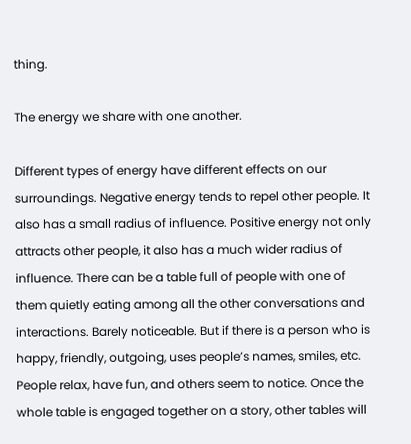thing.

The energy we share with one another.

Different types of energy have different effects on our surroundings. Negative energy tends to repel other people. It also has a small radius of influence. Positive energy not only attracts other people, it also has a much wider radius of influence. There can be a table full of people with one of them quietly eating among all the other conversations and interactions. Barely noticeable. But if there is a person who is happy, friendly, outgoing, uses people’s names, smiles, etc. People relax, have fun, and others seem to notice. Once the whole table is engaged together on a story, other tables will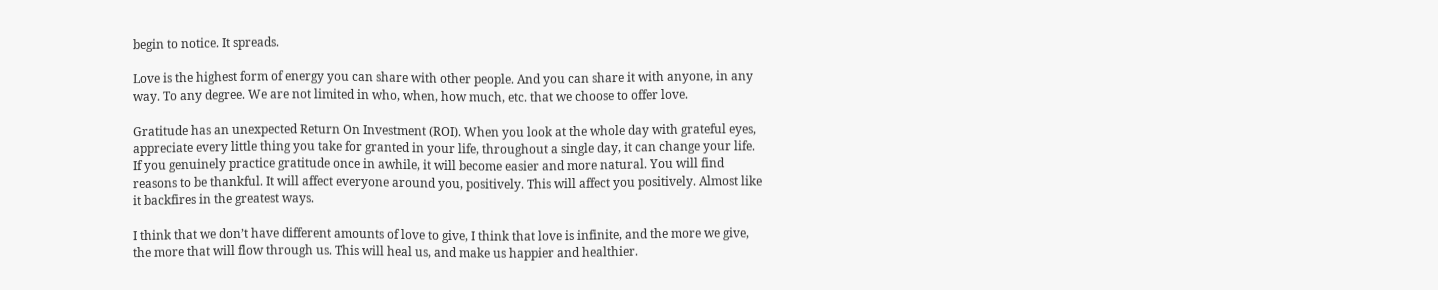begin to notice. It spreads.

Love is the highest form of energy you can share with other people. And you can share it with anyone, in any way. To any degree. We are not limited in who, when, how much, etc. that we choose to offer love.

Gratitude has an unexpected Return On Investment (ROI). When you look at the whole day with grateful eyes, appreciate every little thing you take for granted in your life, throughout a single day, it can change your life. If you genuinely practice gratitude once in awhile, it will become easier and more natural. You will find reasons to be thankful. It will affect everyone around you, positively. This will affect you positively. Almost like it backfires in the greatest ways.

I think that we don’t have different amounts of love to give, I think that love is infinite, and the more we give, the more that will flow through us. This will heal us, and make us happier and healthier.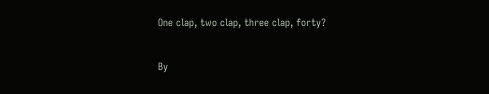One clap, two clap, three clap, forty?

By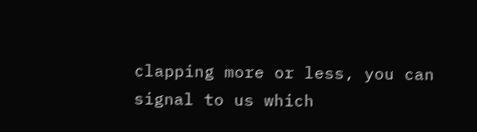clapping more or less, you can signal to us which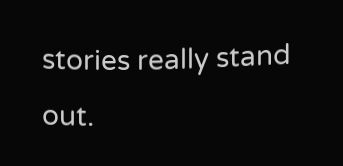stories really stand out.